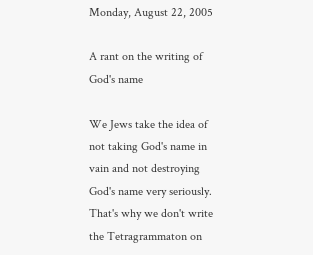Monday, August 22, 2005

A rant on the writing of God's name

We Jews take the idea of not taking God's name in vain and not destroying God's name very seriously. That's why we don't write the Tetragrammaton on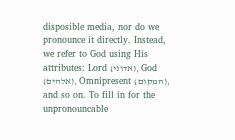disposible media, nor do we pronounce it directly. Instead, we refer to God using His attributes: Lord (אדוני), God (אלהים), Omnipresent (המקום), and so on. To fill in for the unpronouncable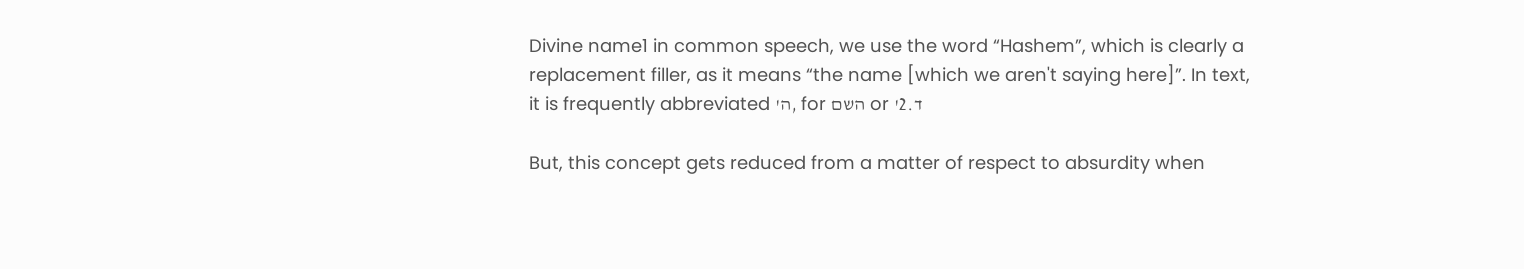Divine name1 in common speech, we use the word “Hashem”, which is clearly a replacement filler, as it means “the name [which we aren't saying here]”. In text, it is frequently abbreviated 'ה, for השם or 'ד.2

But, this concept gets reduced from a matter of respect to absurdity when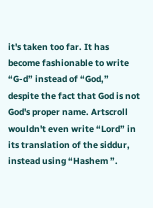it's taken too far. It has become fashionable to write “G-d” instead of “God,” despite the fact that God is not God's proper name. Artscroll wouldn't even write “Lord” in its translation of the siddur, instead using “Hashem ”.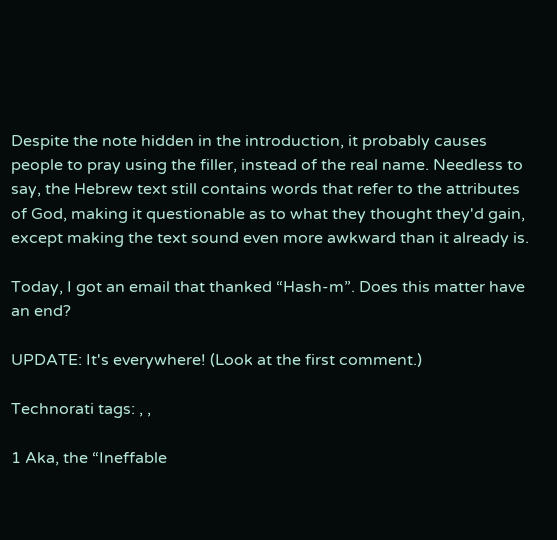Despite the note hidden in the introduction, it probably causes people to pray using the filler, instead of the real name. Needless to say, the Hebrew text still contains words that refer to the attributes of God, making it questionable as to what they thought they'd gain, except making the text sound even more awkward than it already is.

Today, I got an email that thanked “Hash-m”. Does this matter have an end?

UPDATE: It's everywhere! (Look at the first comment.)

Technorati tags: , ,

1 Aka, the “Ineffable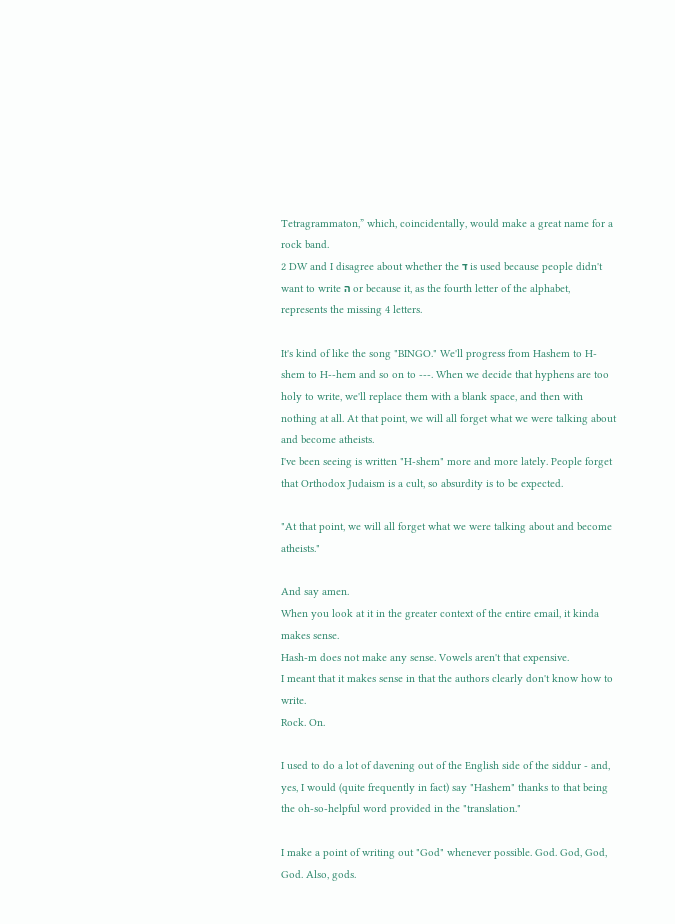Tetragrammaton,” which, coincidentally, would make a great name for a rock band.
2 DW and I disagree about whether the ד is used because people didn't want to write ה or because it, as the fourth letter of the alphabet, represents the missing 4 letters.

It's kind of like the song "BINGO." We'll progress from Hashem to H-shem to H--hem and so on to ---. When we decide that hyphens are too holy to write, we'll replace them with a blank space, and then with nothing at all. At that point, we will all forget what we were talking about and become atheists.
I've been seeing is written "H-shem" more and more lately. People forget that Orthodox Judaism is a cult, so absurdity is to be expected.

"At that point, we will all forget what we were talking about and become atheists."

And say amen.
When you look at it in the greater context of the entire email, it kinda makes sense.
Hash-m does not make any sense. Vowels aren't that expensive.
I meant that it makes sense in that the authors clearly don't know how to write.
Rock. On.

I used to do a lot of davening out of the English side of the siddur - and, yes, I would (quite frequently in fact) say "Hashem" thanks to that being the oh-so-helpful word provided in the "translation."

I make a point of writing out "God" whenever possible. God. God, God, God. Also, gods.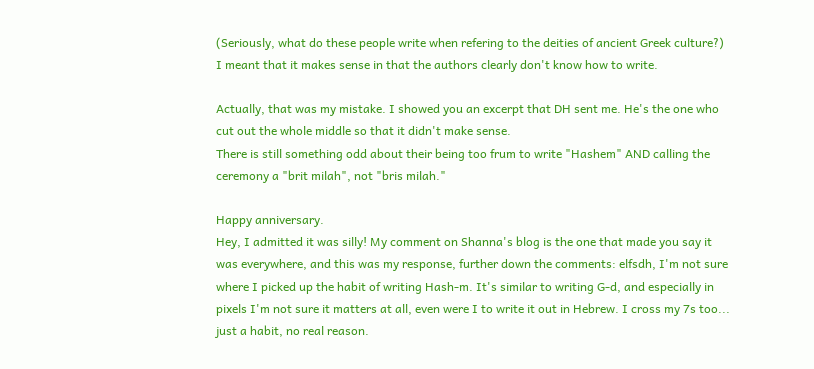(Seriously, what do these people write when refering to the deities of ancient Greek culture?)
I meant that it makes sense in that the authors clearly don't know how to write.

Actually, that was my mistake. I showed you an excerpt that DH sent me. He's the one who cut out the whole middle so that it didn't make sense.
There is still something odd about their being too frum to write "Hashem" AND calling the ceremony a "brit milah", not "bris milah."

Happy anniversary.
Hey, I admitted it was silly! My comment on Shanna's blog is the one that made you say it was everywhere, and this was my response, further down the comments: elfsdh, I'm not sure where I picked up the habit of writing Hash-m. It's similar to writing G-d, and especially in pixels I'm not sure it matters at all, even were I to write it out in Hebrew. I cross my 7s too... just a habit, no real reason.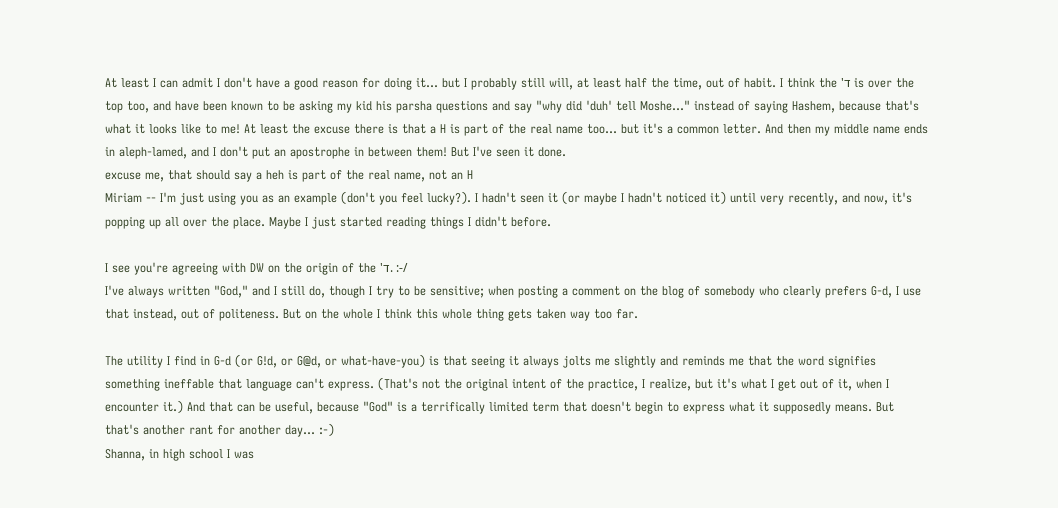At least I can admit I don't have a good reason for doing it... but I probably still will, at least half the time, out of habit. I think the 'ד is over the top too, and have been known to be asking my kid his parsha questions and say "why did 'duh' tell Moshe..." instead of saying Hashem, because that's what it looks like to me! At least the excuse there is that a H is part of the real name too... but it's a common letter. And then my middle name ends in aleph-lamed, and I don't put an apostrophe in between them! But I've seen it done.
excuse me, that should say a heh is part of the real name, not an H
Miriam -- I'm just using you as an example (don't you feel lucky?). I hadn't seen it (or maybe I hadn't noticed it) until very recently, and now, it's popping up all over the place. Maybe I just started reading things I didn't before.

I see you're agreeing with DW on the origin of the 'ד. :-/
I've always written "God," and I still do, though I try to be sensitive; when posting a comment on the blog of somebody who clearly prefers G-d, I use that instead, out of politeness. But on the whole I think this whole thing gets taken way too far.

The utility I find in G-d (or G!d, or G@d, or what-have-you) is that seeing it always jolts me slightly and reminds me that the word signifies something ineffable that language can't express. (That's not the original intent of the practice, I realize, but it's what I get out of it, when I encounter it.) And that can be useful, because "God" is a terrifically limited term that doesn't begin to express what it supposedly means. But that's another rant for another day... :-)
Shanna, in high school I was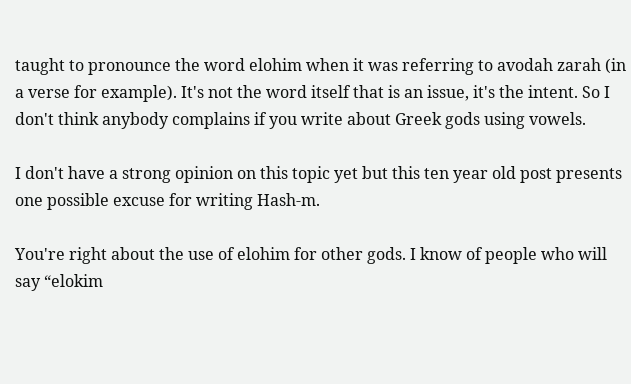taught to pronounce the word elohim when it was referring to avodah zarah (in a verse for example). It's not the word itself that is an issue, it's the intent. So I don't think anybody complains if you write about Greek gods using vowels.

I don't have a strong opinion on this topic yet but this ten year old post presents one possible excuse for writing Hash-m.

You're right about the use of elohim for other gods. I know of people who will say “elokim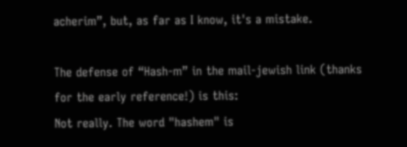acherim”, but, as far as I know, it's a mistake.

The defense of “Hash-m” in the mail-jewish link (thanks for the early reference!) is this:
Not really. The word "hashem" is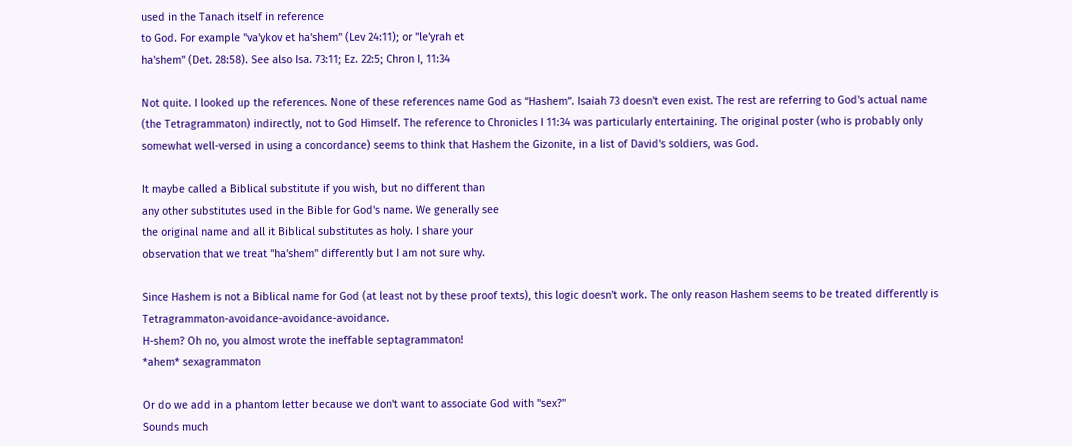used in the Tanach itself in reference
to God. For example "va'ykov et ha'shem" (Lev 24:11); or "le'yrah et
ha'shem" (Det. 28:58). See also Isa. 73:11; Ez. 22:5; Chron I, 11:34

Not quite. I looked up the references. None of these references name God as “Hashem”. Isaiah 73 doesn't even exist. The rest are referring to God's actual name (the Tetragrammaton) indirectly, not to God Himself. The reference to Chronicles I 11:34 was particularly entertaining. The original poster (who is probably only somewhat well-versed in using a concordance) seems to think that Hashem the Gizonite, in a list of David's soldiers, was God.

It maybe called a Biblical substitute if you wish, but no different than
any other substitutes used in the Bible for God's name. We generally see
the original name and all it Biblical substitutes as holy. I share your
observation that we treat "ha'shem" differently but I am not sure why.

Since Hashem is not a Biblical name for God (at least not by these proof texts), this logic doesn't work. The only reason Hashem seems to be treated differently is Tetragrammaton-avoidance-avoidance-avoidance.
H-shem? Oh no, you almost wrote the ineffable septagrammaton!
*ahem* sexagrammaton

Or do we add in a phantom letter because we don't want to associate God with "sex?"
Sounds much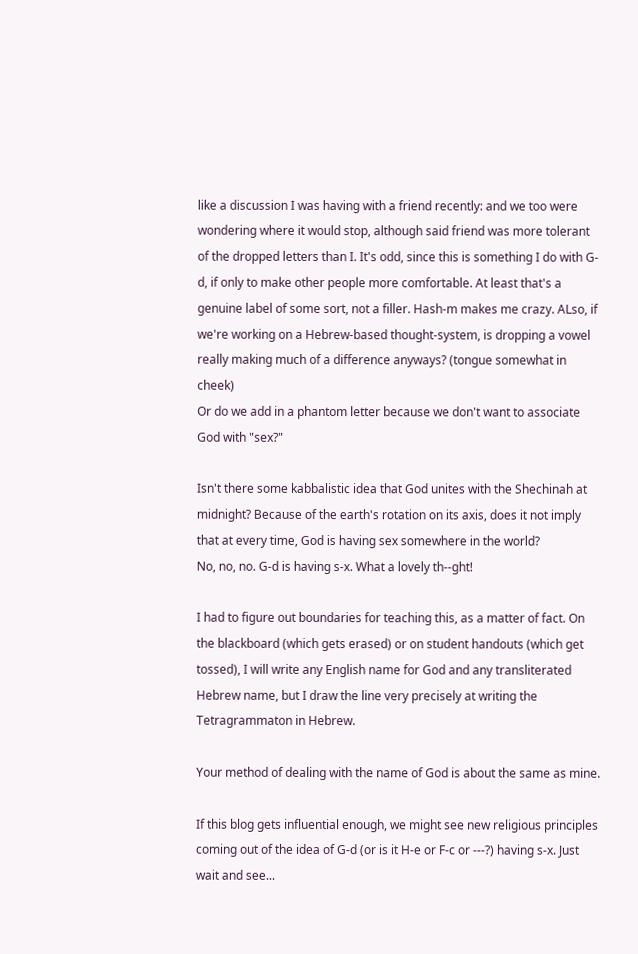like a discussion I was having with a friend recently: and we too were wondering where it would stop, although said friend was more tolerant of the dropped letters than I. It's odd, since this is something I do with G-d, if only to make other people more comfortable. At least that's a genuine label of some sort, not a filler. Hash-m makes me crazy. ALso, if we're working on a Hebrew-based thought-system, is dropping a vowel really making much of a difference anyways? (tongue somewhat in cheek)
Or do we add in a phantom letter because we don't want to associate God with "sex?"

Isn't there some kabbalistic idea that God unites with the Shechinah at midnight? Because of the earth's rotation on its axis, does it not imply that at every time, God is having sex somewhere in the world?
No, no, no. G-d is having s-x. What a lovely th--ght!

I had to figure out boundaries for teaching this, as a matter of fact. On the blackboard (which gets erased) or on student handouts (which get tossed), I will write any English name for God and any transliterated Hebrew name, but I draw the line very precisely at writing the Tetragrammaton in Hebrew.

Your method of dealing with the name of God is about the same as mine.

If this blog gets influential enough, we might see new religious principles coming out of the idea of G-d (or is it H-e or F-c or ---?) having s-x. Just wait and see...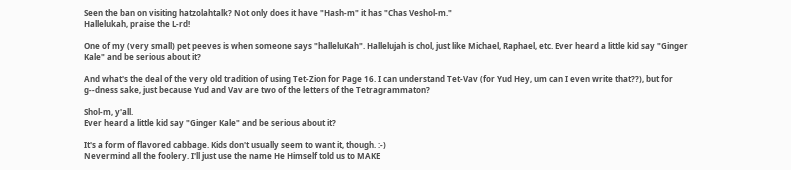Seen the ban on visiting hatzolahtalk? Not only does it have "Hash-m" it has "Chas Veshol-m."
Hallelukah, praise the L-rd!

One of my (very small) pet peeves is when someone says "halleluKah". Hallelujah is chol, just like Michael, Raphael, etc. Ever heard a little kid say "Ginger Kale" and be serious about it?

And what's the deal of the very old tradition of using Tet-Zion for Page 16. I can understand Tet-Vav (for Yud Hey, um can I even write that??), but for g--dness sake, just because Yud and Vav are two of the letters of the Tetragrammaton?

Shol-m, y'all.
Ever heard a little kid say "Ginger Kale" and be serious about it?

It's a form of flavored cabbage. Kids don't usually seem to want it, though. :-)
Nevermind all the foolery. I'll just use the name He Himself told us to MAKE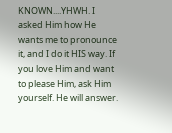KNOWN....YHWH. I asked Him how He wants me to pronounce it, and I do it HIS way. If you love Him and want to please Him, ask Him yourself. He will answer.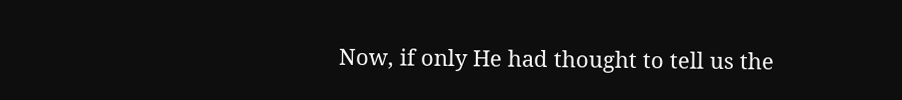Now, if only He had thought to tell us the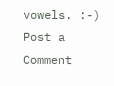vowels. :-)
Post a Comment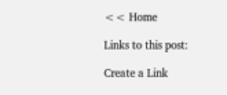<< Home

Links to this post:

Create a Link